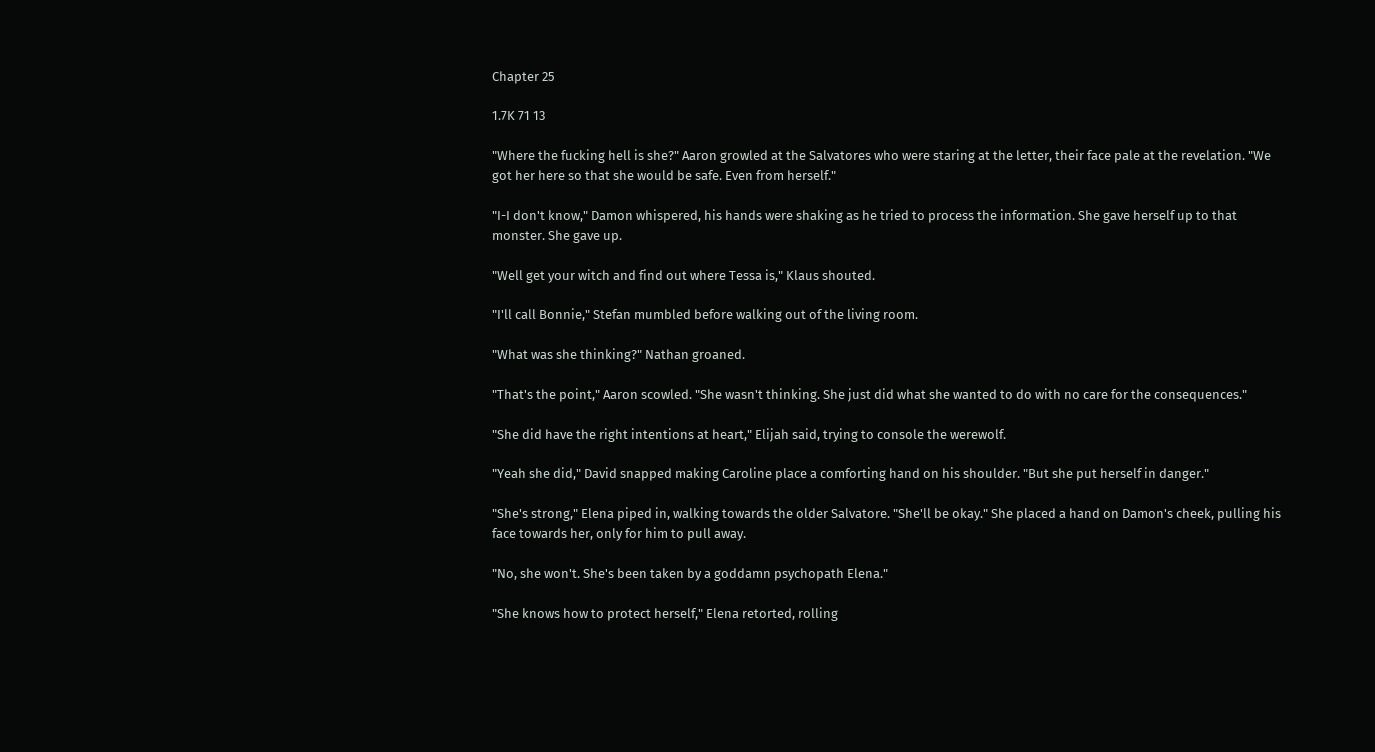Chapter 25

1.7K 71 13

"Where the fucking hell is she?" Aaron growled at the Salvatores who were staring at the letter, their face pale at the revelation. "We got her here so that she would be safe. Even from herself."

"I-I don't know," Damon whispered, his hands were shaking as he tried to process the information. She gave herself up to that monster. She gave up.

"Well get your witch and find out where Tessa is," Klaus shouted.

"I'll call Bonnie," Stefan mumbled before walking out of the living room.

"What was she thinking?" Nathan groaned.

"That's the point," Aaron scowled. "She wasn't thinking. She just did what she wanted to do with no care for the consequences."

"She did have the right intentions at heart," Elijah said, trying to console the werewolf.

"Yeah she did," David snapped making Caroline place a comforting hand on his shoulder. "But she put herself in danger."

"She's strong," Elena piped in, walking towards the older Salvatore. "She'll be okay." She placed a hand on Damon's cheek, pulling his face towards her, only for him to pull away.

"No, she won't. She's been taken by a goddamn psychopath Elena."

"She knows how to protect herself," Elena retorted, rolling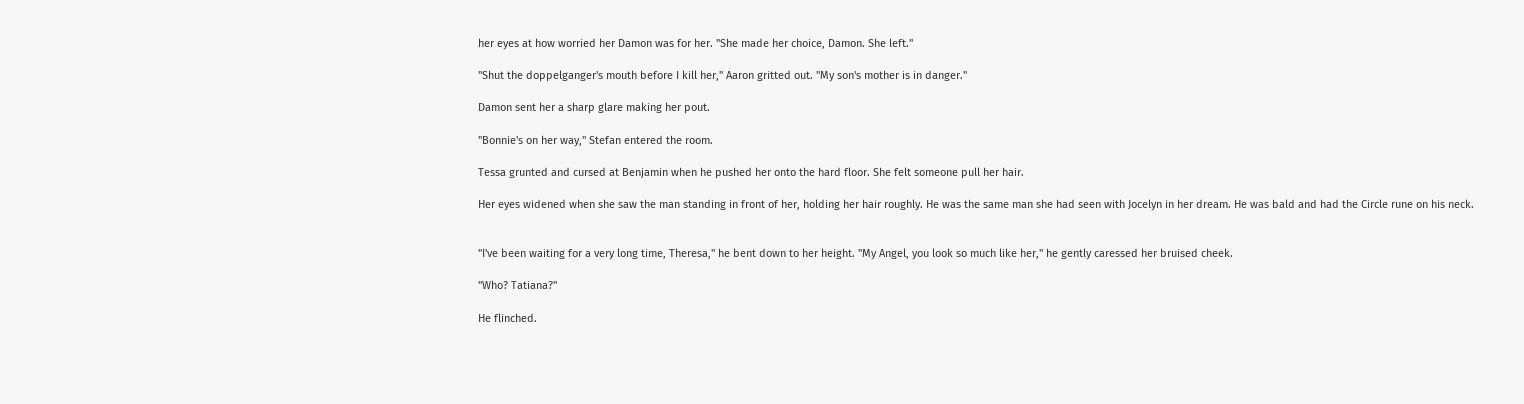her eyes at how worried her Damon was for her. "She made her choice, Damon. She left."

"Shut the doppelganger's mouth before I kill her," Aaron gritted out. "My son's mother is in danger."

Damon sent her a sharp glare making her pout.

"Bonnie's on her way," Stefan entered the room.

Tessa grunted and cursed at Benjamin when he pushed her onto the hard floor. She felt someone pull her hair.

Her eyes widened when she saw the man standing in front of her, holding her hair roughly. He was the same man she had seen with Jocelyn in her dream. He was bald and had the Circle rune on his neck.


"I've been waiting for a very long time, Theresa," he bent down to her height. "My Angel, you look so much like her," he gently caressed her bruised cheek.

"Who? Tatiana?"

He flinched.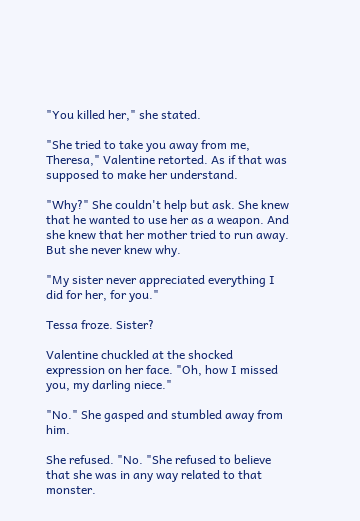"You killed her," she stated.

"She tried to take you away from me, Theresa," Valentine retorted. As if that was supposed to make her understand.

"Why?" She couldn't help but ask. She knew that he wanted to use her as a weapon. And she knew that her mother tried to run away. But she never knew why.

"My sister never appreciated everything I did for her, for you."

Tessa froze. Sister?

Valentine chuckled at the shocked expression on her face. "Oh, how I missed you, my darling niece."

"No." She gasped and stumbled away from him.

She refused. "No. "She refused to believe that she was in any way related to that monster.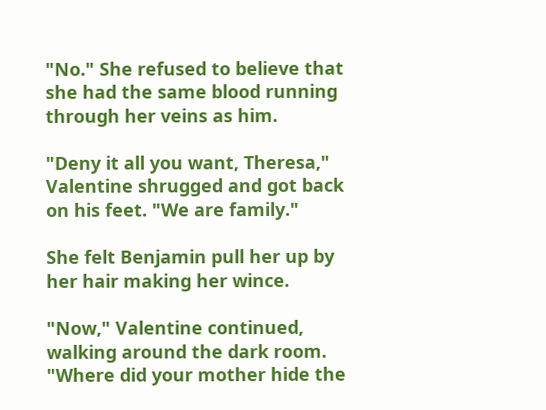"No." She refused to believe that she had the same blood running through her veins as him.

"Deny it all you want, Theresa," Valentine shrugged and got back on his feet. "We are family."

She felt Benjamin pull her up by her hair making her wince.

"Now," Valentine continued, walking around the dark room. "Where did your mother hide the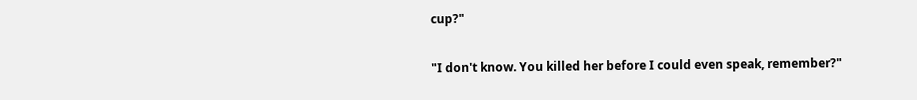cup?"

"I don't know. You killed her before I could even speak, remember?"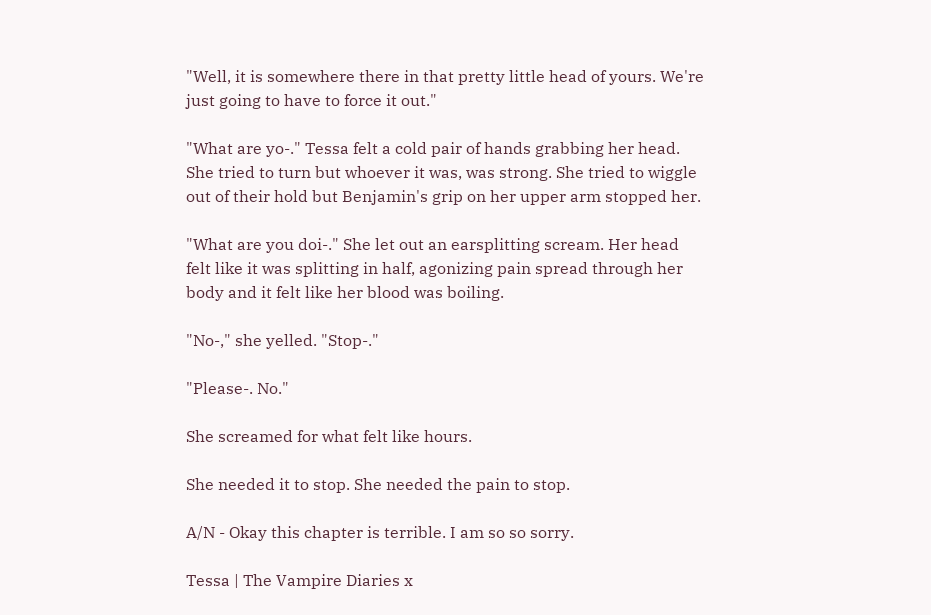"Well, it is somewhere there in that pretty little head of yours. We're just going to have to force it out."

"What are yo-." Tessa felt a cold pair of hands grabbing her head. She tried to turn but whoever it was, was strong. She tried to wiggle out of their hold but Benjamin's grip on her upper arm stopped her.

"What are you doi-." She let out an earsplitting scream. Her head felt like it was splitting in half, agonizing pain spread through her body and it felt like her blood was boiling.

"No-," she yelled. "Stop-."

"Please-. No."

She screamed for what felt like hours.

She needed it to stop. She needed the pain to stop.

A/N - Okay this chapter is terrible. I am so so sorry.

Tessa | The Vampire Diaries x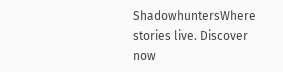ShadowhuntersWhere stories live. Discover now